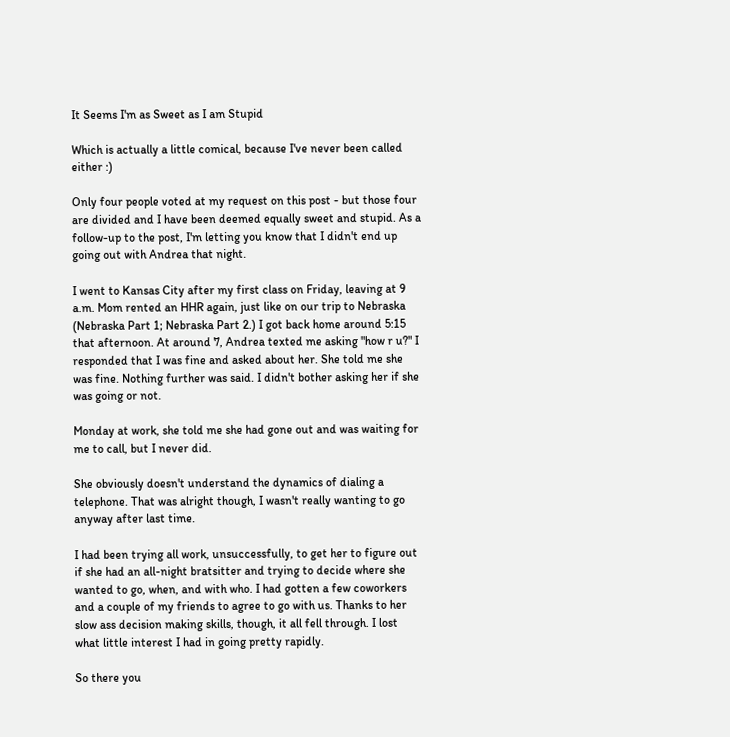It Seems I'm as Sweet as I am Stupid

Which is actually a little comical, because I've never been called either :)

Only four people voted at my request on this post - but those four are divided and I have been deemed equally sweet and stupid. As a follow-up to the post, I'm letting you know that I didn't end up going out with Andrea that night.

I went to Kansas City after my first class on Friday, leaving at 9 a.m. Mom rented an HHR again, just like on our trip to Nebraska (Nebraska Part 1; Nebraska Part 2.) I got back home around 5:15 that afternoon. At around 7, Andrea texted me asking "how r u?" I responded that I was fine and asked about her. She told me she was fine. Nothing further was said. I didn't bother asking her if she was going or not.

Monday at work, she told me she had gone out and was waiting for me to call, but I never did.

She obviously doesn't understand the dynamics of dialing a telephone. That was alright though, I wasn't really wanting to go anyway after last time.

I had been trying all work, unsuccessfully, to get her to figure out if she had an all-night bratsitter and trying to decide where she wanted to go, when, and with who. I had gotten a few coworkers and a couple of my friends to agree to go with us. Thanks to her slow ass decision making skills, though, it all fell through. I lost what little interest I had in going pretty rapidly.

So there you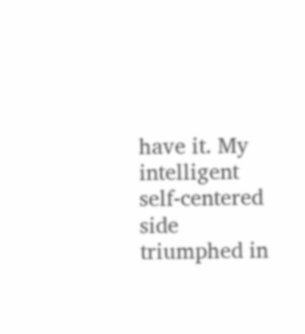have it. My intelligent self-centered side triumphed in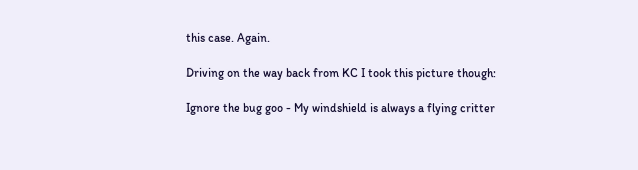this case. Again.

Driving on the way back from KC I took this picture though:

Ignore the bug goo - My windshield is always a flying critter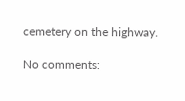cemetery on the highway.

No comments: